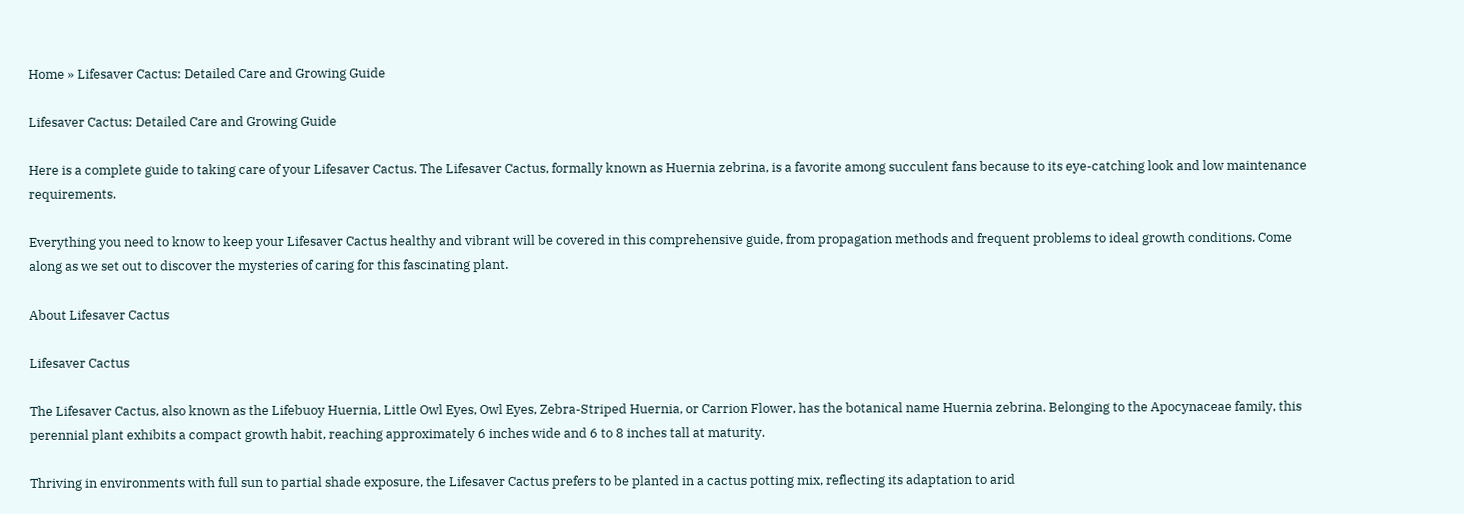Home » Lifesaver Cactus: Detailed Care and Growing Guide

Lifesaver Cactus: Detailed Care and Growing Guide

Here is a complete guide to taking care of your Lifesaver Cactus. The Lifesaver Cactus, formally known as Huernia zebrina, is a favorite among succulent fans because to its eye-catching look and low maintenance requirements.

Everything you need to know to keep your Lifesaver Cactus healthy and vibrant will be covered in this comprehensive guide, from propagation methods and frequent problems to ideal growth conditions. Come along as we set out to discover the mysteries of caring for this fascinating plant.

About Lifesaver Cactus

Lifesaver Cactus

The Lifesaver Cactus, also known as the Lifebuoy Huernia, Little Owl Eyes, Owl Eyes, Zebra-Striped Huernia, or Carrion Flower, has the botanical name Huernia zebrina. Belonging to the Apocynaceae family, this perennial plant exhibits a compact growth habit, reaching approximately 6 inches wide and 6 to 8 inches tall at maturity.

Thriving in environments with full sun to partial shade exposure, the Lifesaver Cactus prefers to be planted in a cactus potting mix, reflecting its adaptation to arid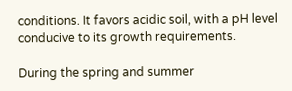conditions. It favors acidic soil, with a pH level conducive to its growth requirements.

During the spring and summer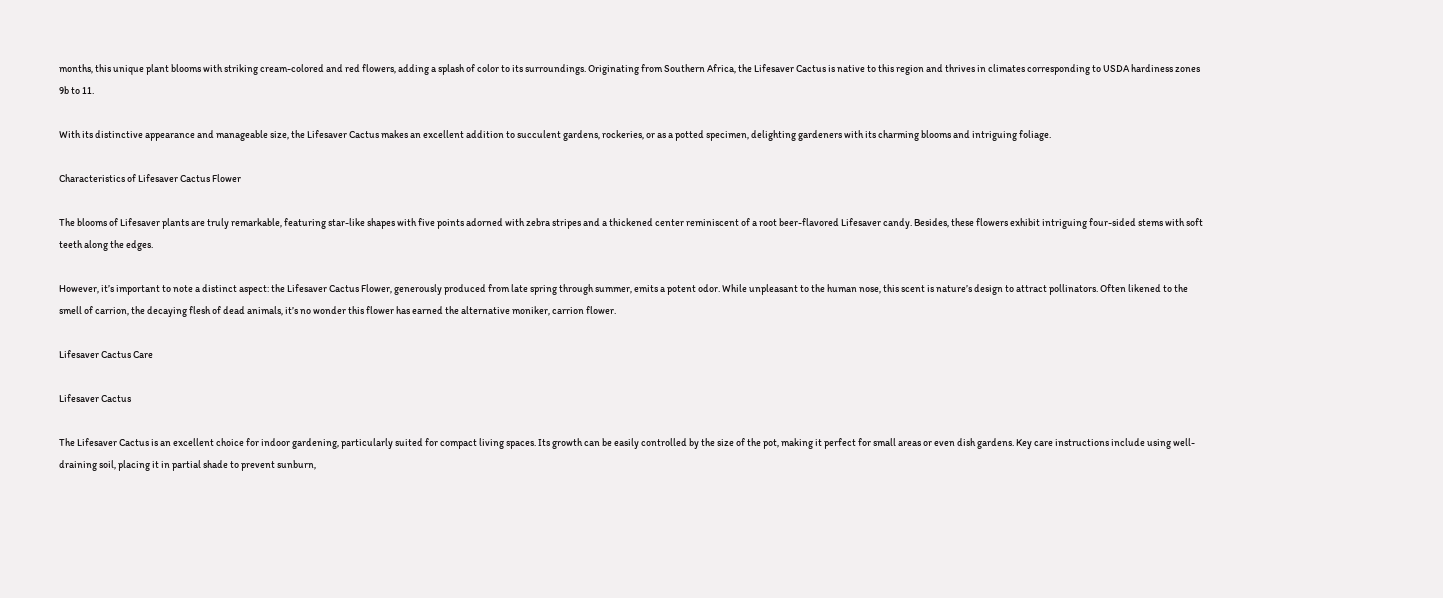months, this unique plant blooms with striking cream-colored and red flowers, adding a splash of color to its surroundings. Originating from Southern Africa, the Lifesaver Cactus is native to this region and thrives in climates corresponding to USDA hardiness zones 9b to 11.

With its distinctive appearance and manageable size, the Lifesaver Cactus makes an excellent addition to succulent gardens, rockeries, or as a potted specimen, delighting gardeners with its charming blooms and intriguing foliage.

Characteristics of Lifesaver Cactus Flower

The blooms of Lifesaver plants are truly remarkable, featuring star-like shapes with five points adorned with zebra stripes and a thickened center reminiscent of a root beer-flavored Lifesaver candy. Besides, these flowers exhibit intriguing four-sided stems with soft teeth along the edges.

However, it’s important to note a distinct aspect: the Lifesaver Cactus Flower, generously produced from late spring through summer, emits a potent odor. While unpleasant to the human nose, this scent is nature’s design to attract pollinators. Often likened to the smell of carrion, the decaying flesh of dead animals, it’s no wonder this flower has earned the alternative moniker, carrion flower.

Lifesaver Cactus Care

Lifesaver Cactus

The Lifesaver Cactus is an excellent choice for indoor gardening, particularly suited for compact living spaces. Its growth can be easily controlled by the size of the pot, making it perfect for small areas or even dish gardens. Key care instructions include using well-draining soil, placing it in partial shade to prevent sunburn,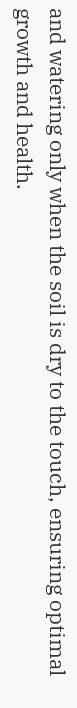and watering only when the soil is dry to the touch, ensuring optimal growth and health.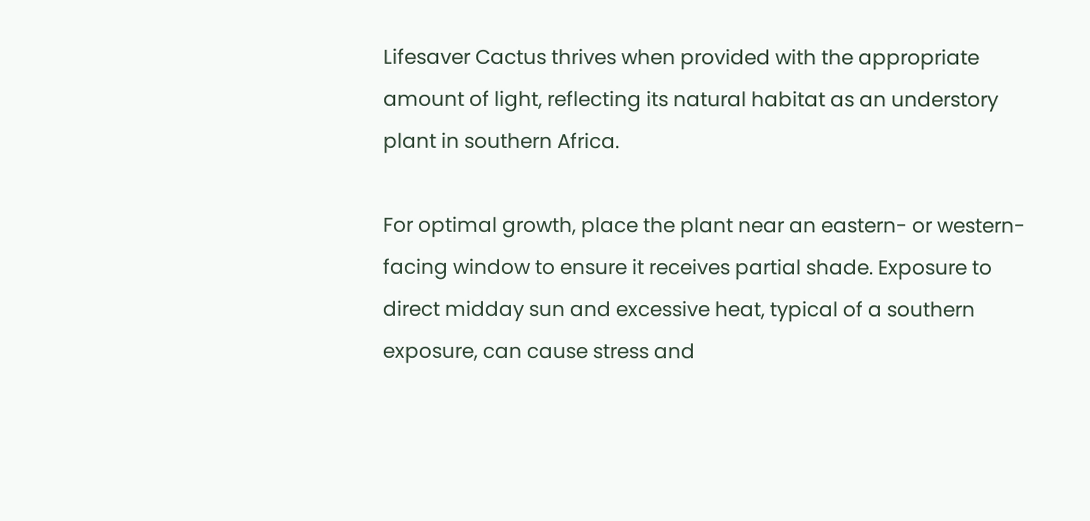Lifesaver Cactus thrives when provided with the appropriate amount of light, reflecting its natural habitat as an understory plant in southern Africa.

For optimal growth, place the plant near an eastern- or western-facing window to ensure it receives partial shade. Exposure to direct midday sun and excessive heat, typical of a southern exposure, can cause stress and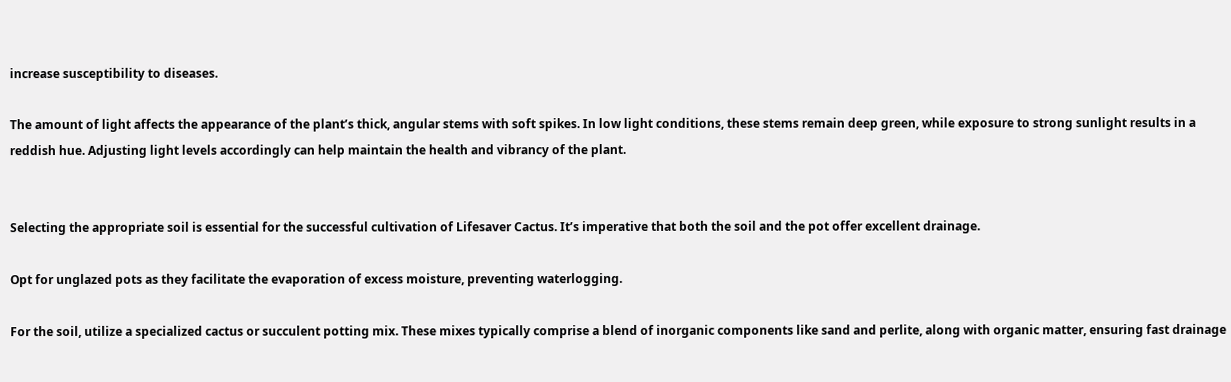increase susceptibility to diseases.

The amount of light affects the appearance of the plant’s thick, angular stems with soft spikes. In low light conditions, these stems remain deep green, while exposure to strong sunlight results in a reddish hue. Adjusting light levels accordingly can help maintain the health and vibrancy of the plant.


Selecting the appropriate soil is essential for the successful cultivation of Lifesaver Cactus. It’s imperative that both the soil and the pot offer excellent drainage.

Opt for unglazed pots as they facilitate the evaporation of excess moisture, preventing waterlogging.

For the soil, utilize a specialized cactus or succulent potting mix. These mixes typically comprise a blend of inorganic components like sand and perlite, along with organic matter, ensuring fast drainage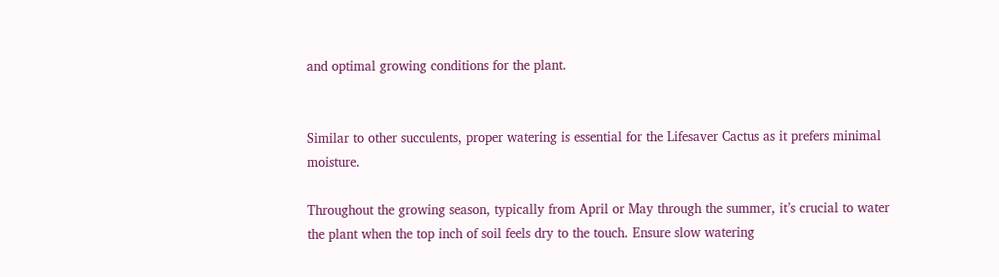and optimal growing conditions for the plant.


Similar to other succulents, proper watering is essential for the Lifesaver Cactus as it prefers minimal moisture.

Throughout the growing season, typically from April or May through the summer, it’s crucial to water the plant when the top inch of soil feels dry to the touch. Ensure slow watering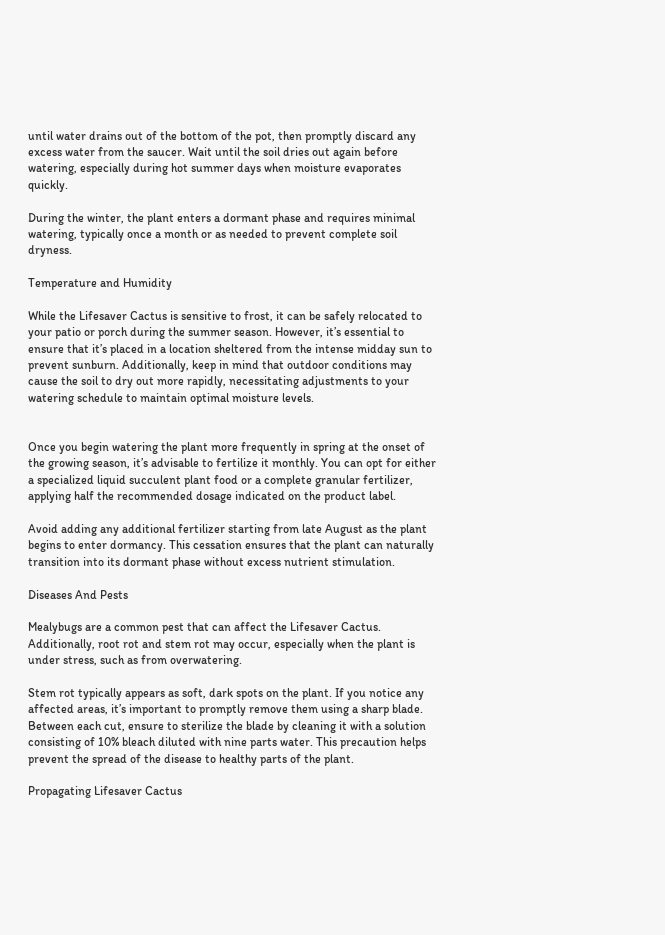until water drains out of the bottom of the pot, then promptly discard any excess water from the saucer. Wait until the soil dries out again before watering, especially during hot summer days when moisture evaporates quickly.

During the winter, the plant enters a dormant phase and requires minimal watering, typically once a month or as needed to prevent complete soil dryness.

Temperature and Humidity

While the Lifesaver Cactus is sensitive to frost, it can be safely relocated to your patio or porch during the summer season. However, it’s essential to ensure that it’s placed in a location sheltered from the intense midday sun to prevent sunburn. Additionally, keep in mind that outdoor conditions may cause the soil to dry out more rapidly, necessitating adjustments to your watering schedule to maintain optimal moisture levels.


Once you begin watering the plant more frequently in spring at the onset of the growing season, it’s advisable to fertilize it monthly. You can opt for either a specialized liquid succulent plant food or a complete granular fertilizer, applying half the recommended dosage indicated on the product label.

Avoid adding any additional fertilizer starting from late August as the plant begins to enter dormancy. This cessation ensures that the plant can naturally transition into its dormant phase without excess nutrient stimulation.

Diseases And Pests

Mealybugs are a common pest that can affect the Lifesaver Cactus. Additionally, root rot and stem rot may occur, especially when the plant is under stress, such as from overwatering.

Stem rot typically appears as soft, dark spots on the plant. If you notice any affected areas, it’s important to promptly remove them using a sharp blade. Between each cut, ensure to sterilize the blade by cleaning it with a solution consisting of 10% bleach diluted with nine parts water. This precaution helps prevent the spread of the disease to healthy parts of the plant.

Propagating Lifesaver Cactus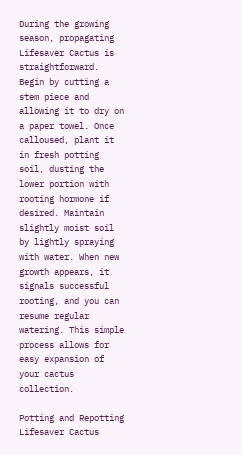During the growing season, propagating Lifesaver Cactus is straightforward. Begin by cutting a stem piece and allowing it to dry on a paper towel. Once calloused, plant it in fresh potting soil, dusting the lower portion with rooting hormone if desired. Maintain slightly moist soil by lightly spraying with water. When new growth appears, it signals successful rooting, and you can resume regular watering. This simple process allows for easy expansion of your cactus collection.

Potting and Repotting Lifesaver Cactus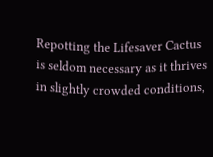Repotting the Lifesaver Cactus is seldom necessary as it thrives in slightly crowded conditions,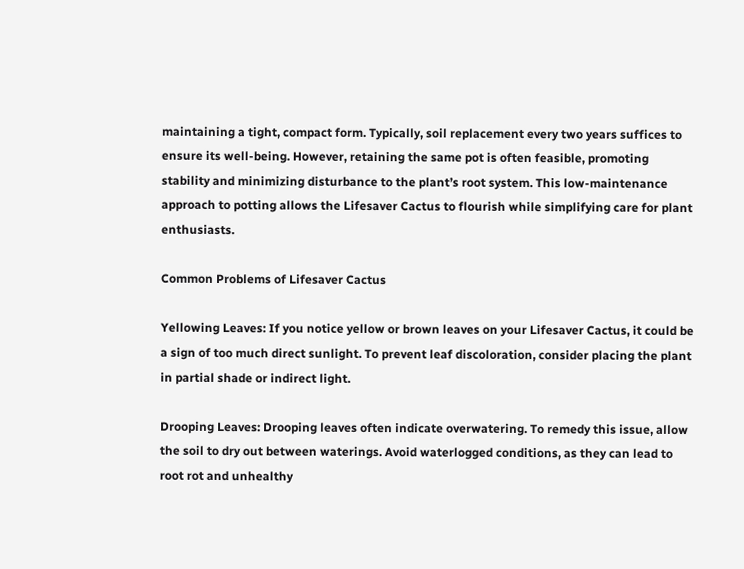maintaining a tight, compact form. Typically, soil replacement every two years suffices to ensure its well-being. However, retaining the same pot is often feasible, promoting stability and minimizing disturbance to the plant’s root system. This low-maintenance approach to potting allows the Lifesaver Cactus to flourish while simplifying care for plant enthusiasts.

Common Problems of Lifesaver Cactus

Yellowing Leaves: If you notice yellow or brown leaves on your Lifesaver Cactus, it could be a sign of too much direct sunlight. To prevent leaf discoloration, consider placing the plant in partial shade or indirect light.

Drooping Leaves: Drooping leaves often indicate overwatering. To remedy this issue, allow the soil to dry out between waterings. Avoid waterlogged conditions, as they can lead to root rot and unhealthy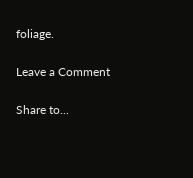foliage.

Leave a Comment

Share to...